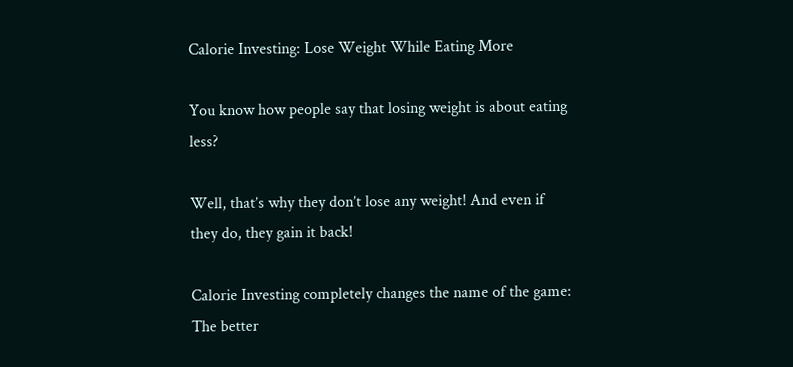Calorie Investing: Lose Weight While Eating More

You know how people say that losing weight is about eating less?

Well, that’s why they don’t lose any weight! And even if they do, they gain it back!

Calorie Investing completely changes the name of the game: The better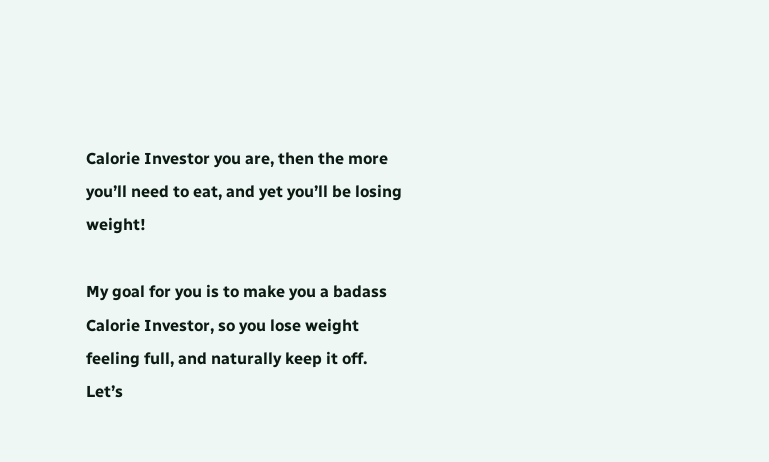Calorie Investor you are, then the more you’ll need to eat, and yet you’ll be losing weight!

My goal for you is to make you a badass Calorie Investor, so you lose weight feeling full, and naturally keep it off. Let’s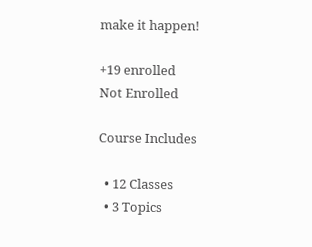make it happen!

+19 enrolled
Not Enrolled

Course Includes

  • 12 Classes
  • 3 Topics